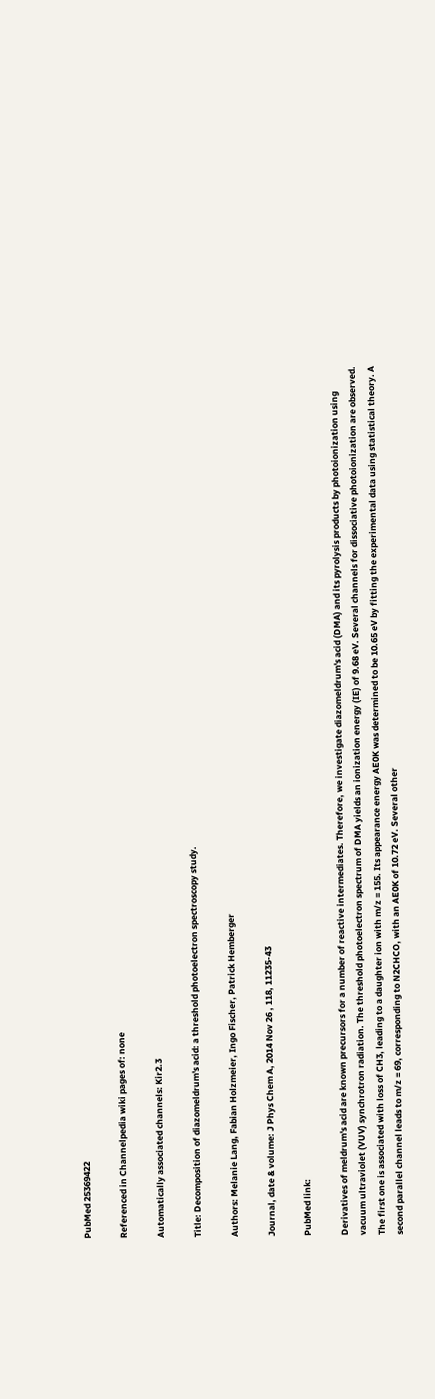PubMed 25369422

Referenced in Channelpedia wiki pages of: none

Automatically associated channels: Kir2.3

Title: Decomposition of diazomeldrum's acid: a threshold photoelectron spectroscopy study.

Authors: Melanie Lang, Fabian Holzmeier, Ingo Fischer, Patrick Hemberger

Journal, date & volume: J Phys Chem A, 2014 Nov 26 , 118, 11235-43

PubMed link:

Derivatives of meldrum's acid are known precursors for a number of reactive intermediates. Therefore, we investigate diazomeldrum's acid (DMA) and its pyrolysis products by photoionization using vacuum ultraviolet (VUV) synchrotron radiation. The threshold photoelectron spectrum of DMA yields an ionization energy (IE) of 9.68 eV. Several channels for dissociative photoionization are observed. The first one is associated with loss of CH3, leading to a daughter ion with m/z = 155. Its appearance energy AE0K was determined to be 10.65 eV by fitting the experimental data using statistical theory. A second parallel channel leads to m/z = 69, corresponding to N2CHCO, with an AE0K of 10.72 eV. Several other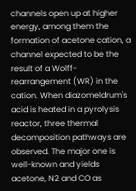channels open up at higher energy, among them the formation of acetone cation, a channel expected to be the result of a Wolff-rearrangement (WR) in the cation. When diazomeldrum's acid is heated in a pyrolysis reactor, three thermal decomposition pathways are observed. The major one is well-known and yields acetone, N2 and CO as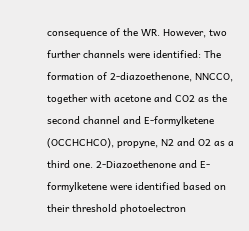consequence of the WR. However, two further channels were identified: The formation of 2-diazoethenone, NNCCO, together with acetone and CO2 as the second channel and E-formylketene (OCCHCHCO), propyne, N2 and O2 as a third one. 2-Diazoethenone and E-formylketene were identified based on their threshold photoelectron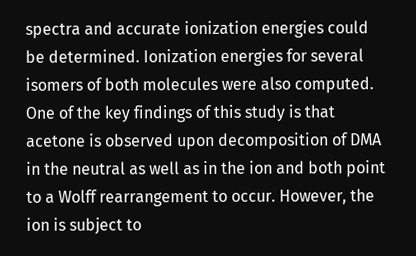spectra and accurate ionization energies could be determined. Ionization energies for several isomers of both molecules were also computed. One of the key findings of this study is that acetone is observed upon decomposition of DMA in the neutral as well as in the ion and both point to a Wolff rearrangement to occur. However, the ion is subject to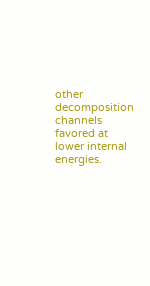other decomposition channels favored at lower internal energies.